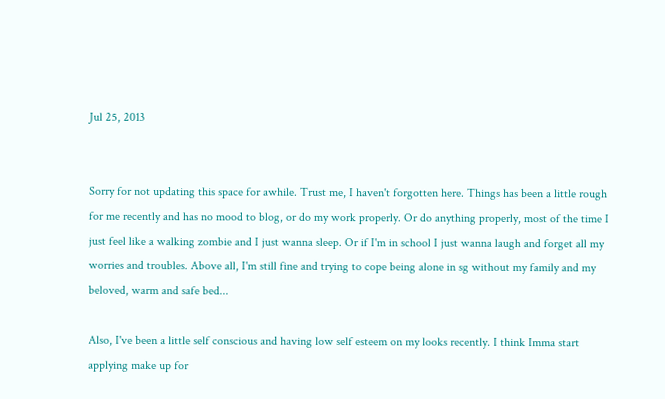Jul 25, 2013


Sorry for not updating this space for awhile. Trust me, I haven't forgotten here. Things has been a little rough for me recently and has no mood to blog, or do my work properly. Or do anything properly, most of the time I just feel like a walking zombie and I just wanna sleep. Or if I'm in school I just wanna laugh and forget all my worries and troubles. Above all, I'm still fine and trying to cope being alone in sg without my family and my beloved, warm and safe bed...

Also, I've been a little self conscious and having low self esteem on my looks recently. I think Imma start applying make up for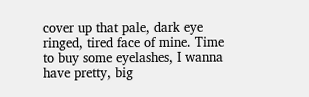cover up that pale, dark eye ringed, tired face of mine. Time to buy some eyelashes, I wanna have pretty, big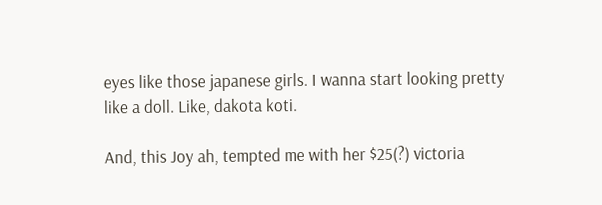eyes like those japanese girls. I wanna start looking pretty like a doll. Like, dakota koti.

And, this Joy ah, tempted me with her $25(?) victoria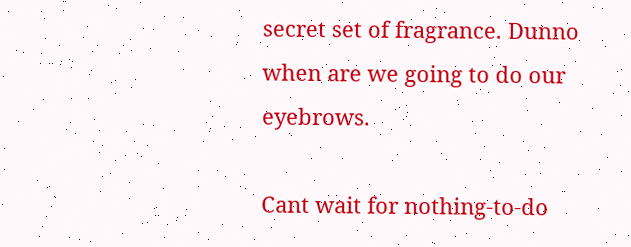secret set of fragrance. Dunno when are we going to do our eyebrows.

Cant wait for nothing-to-do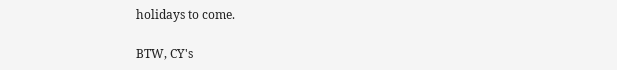holidays to come.

BTW, CY's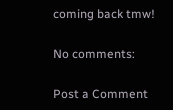coming back tmw!

No comments:

Post a Comment